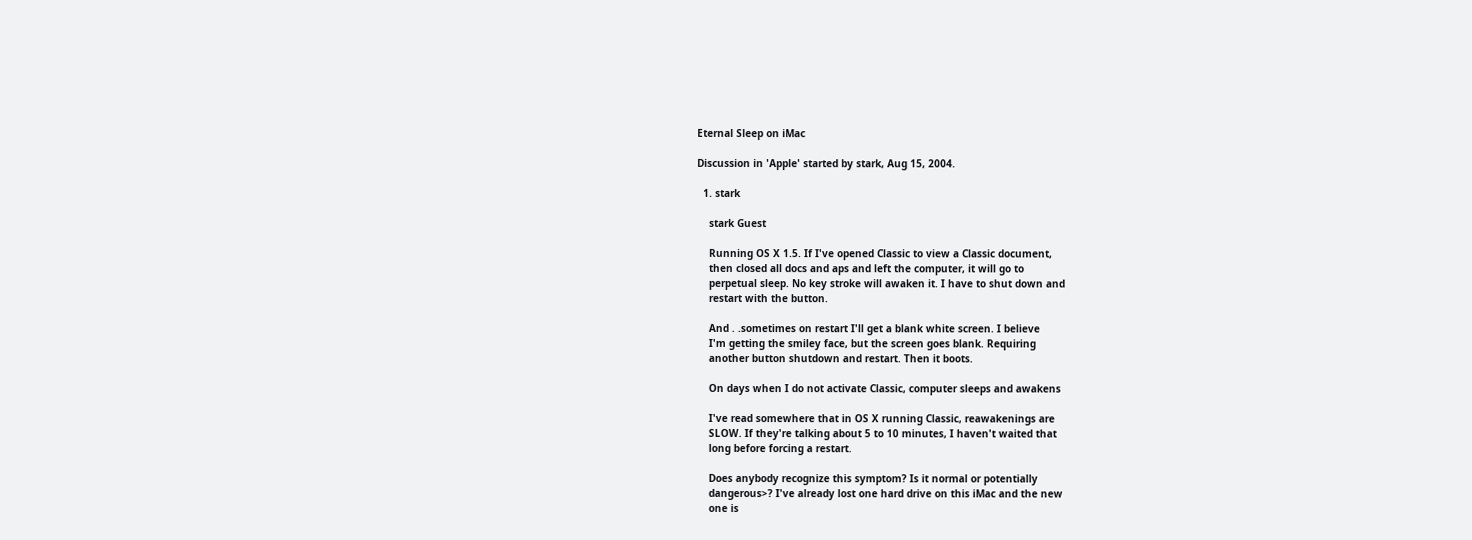Eternal Sleep on iMac

Discussion in 'Apple' started by stark, Aug 15, 2004.

  1. stark

    stark Guest

    Running OS X 1.5. If I've opened Classic to view a Classic document,
    then closed all docs and aps and left the computer, it will go to
    perpetual sleep. No key stroke will awaken it. I have to shut down and
    restart with the button.

    And . .sometimes on restart I'll get a blank white screen. I believe
    I'm getting the smiley face, but the screen goes blank. Requiring
    another button shutdown and restart. Then it boots.

    On days when I do not activate Classic, computer sleeps and awakens

    I've read somewhere that in OS X running Classic, reawakenings are
    SLOW. If they're talking about 5 to 10 minutes, I haven't waited that
    long before forcing a restart.

    Does anybody recognize this symptom? Is it normal or potentially
    dangerous>? I've already lost one hard drive on this iMac and the new
    one is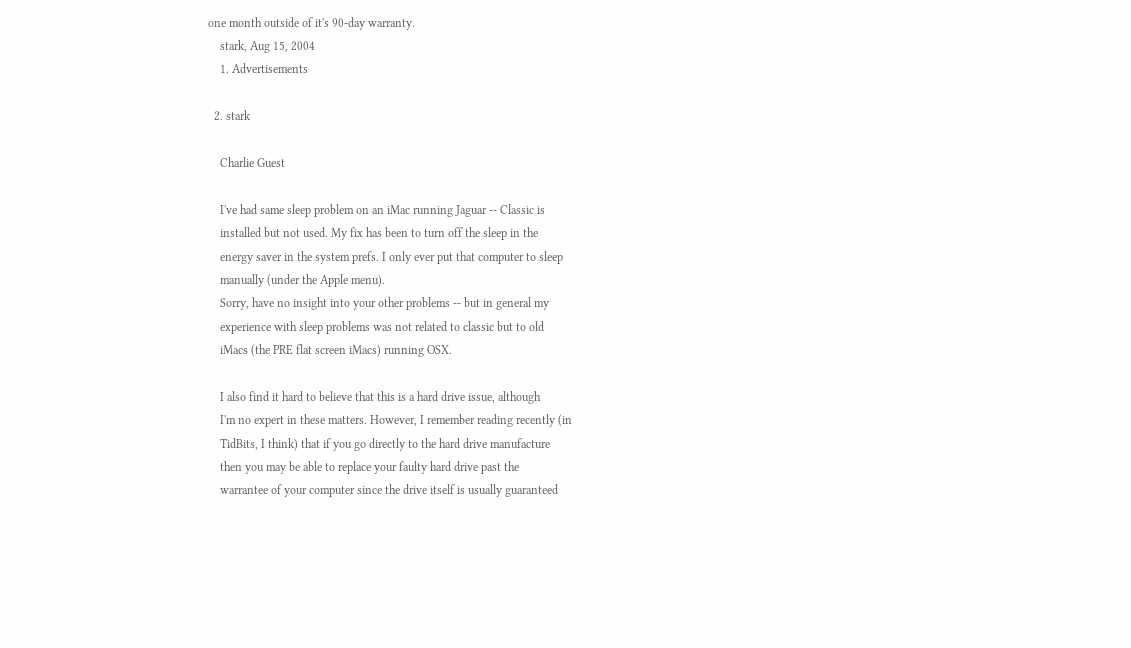one month outside of it's 90-day warranty.
    stark, Aug 15, 2004
    1. Advertisements

  2. stark

    Charlie Guest

    I've had same sleep problem on an iMac running Jaguar -- Classic is
    installed but not used. My fix has been to turn off the sleep in the
    energy saver in the system prefs. I only ever put that computer to sleep
    manually (under the Apple menu).
    Sorry, have no insight into your other problems -- but in general my
    experience with sleep problems was not related to classic but to old
    iMacs (the PRE flat screen iMacs) running OSX.

    I also find it hard to believe that this is a hard drive issue, although
    I'm no expert in these matters. However, I remember reading recently (in
    TidBits, I think) that if you go directly to the hard drive manufacture
    then you may be able to replace your faulty hard drive past the
    warrantee of your computer since the drive itself is usually guaranteed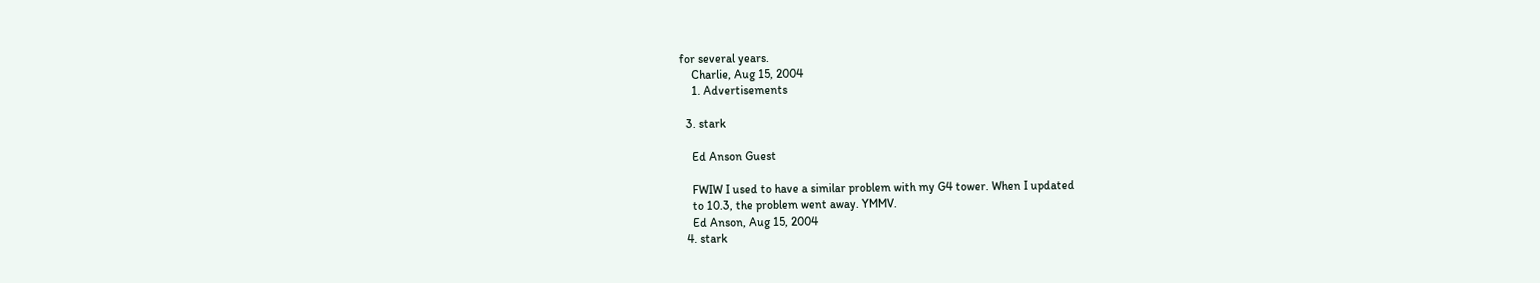for several years.
    Charlie, Aug 15, 2004
    1. Advertisements

  3. stark

    Ed Anson Guest

    FWIW I used to have a similar problem with my G4 tower. When I updated
    to 10.3, the problem went away. YMMV.
    Ed Anson, Aug 15, 2004
  4. stark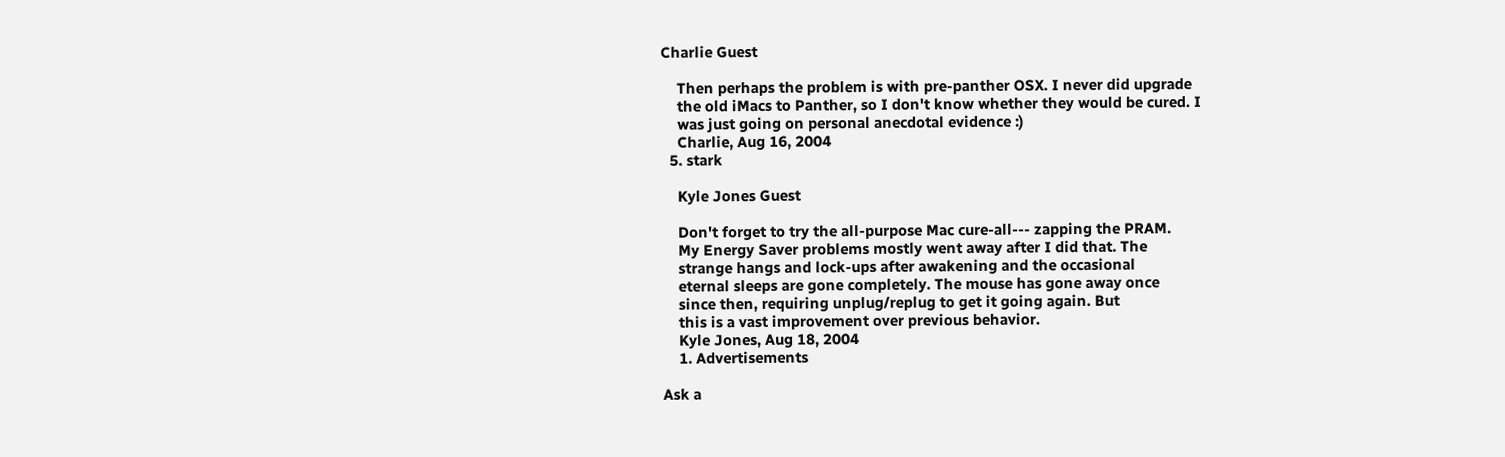Charlie Guest

    Then perhaps the problem is with pre-panther OSX. I never did upgrade
    the old iMacs to Panther, so I don't know whether they would be cured. I
    was just going on personal anecdotal evidence :)
    Charlie, Aug 16, 2004
  5. stark

    Kyle Jones Guest

    Don't forget to try the all-purpose Mac cure-all--- zapping the PRAM.
    My Energy Saver problems mostly went away after I did that. The
    strange hangs and lock-ups after awakening and the occasional
    eternal sleeps are gone completely. The mouse has gone away once
    since then, requiring unplug/replug to get it going again. But
    this is a vast improvement over previous behavior.
    Kyle Jones, Aug 18, 2004
    1. Advertisements

Ask a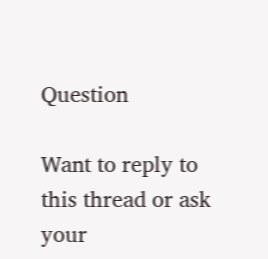Question

Want to reply to this thread or ask your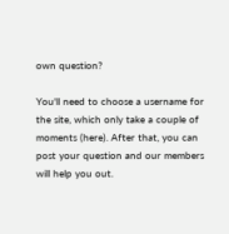own question?

You'll need to choose a username for the site, which only take a couple of moments (here). After that, you can post your question and our members will help you out.